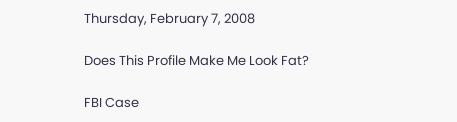Thursday, February 7, 2008

Does This Profile Make Me Look Fat?

FBI Case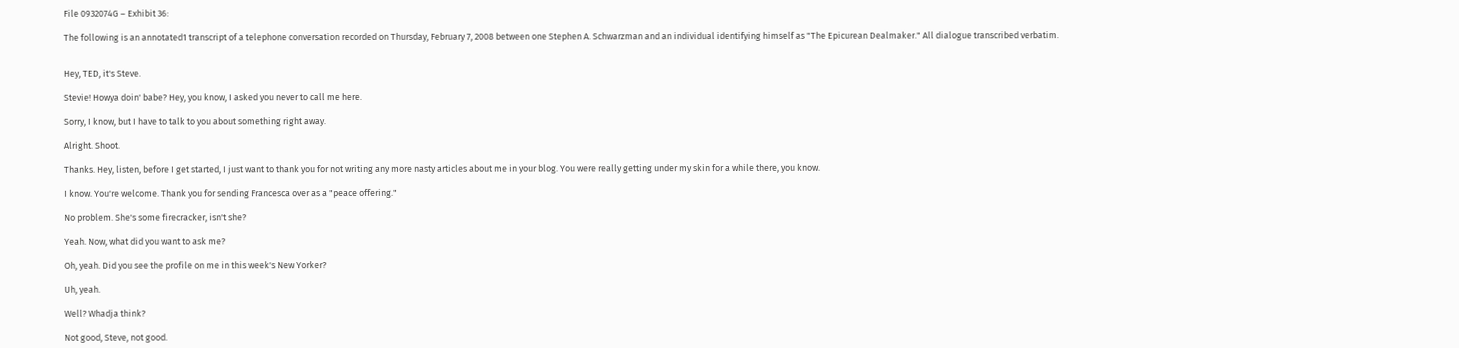File 0932074G – Exhibit 36:

The following is an annotated1 transcript of a telephone conversation recorded on Thursday, February 7, 2008 between one Stephen A. Schwarzman and an individual identifying himself as "The Epicurean Dealmaker." All dialogue transcribed verbatim.


Hey, TED, it's Steve.

Stevie! Howya doin' babe? Hey, you know, I asked you never to call me here.

Sorry, I know, but I have to talk to you about something right away.

Alright. Shoot.

Thanks. Hey, listen, before I get started, I just want to thank you for not writing any more nasty articles about me in your blog. You were really getting under my skin for a while there, you know.

I know. You're welcome. Thank you for sending Francesca over as a "peace offering."

No problem. She's some firecracker, isn't she?

Yeah. Now, what did you want to ask me?

Oh, yeah. Did you see the profile on me in this week's New Yorker?

Uh, yeah.

Well? Whadja think?

Not good, Steve, not good.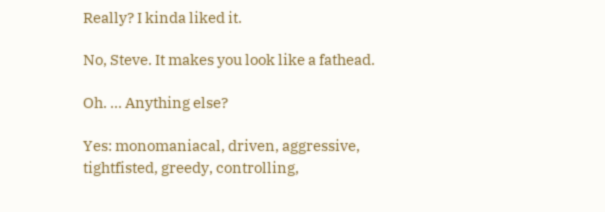Really? I kinda liked it.

No, Steve. It makes you look like a fathead.

Oh. ... Anything else?

Yes: monomaniacal, driven, aggressive, tightfisted, greedy, controlling,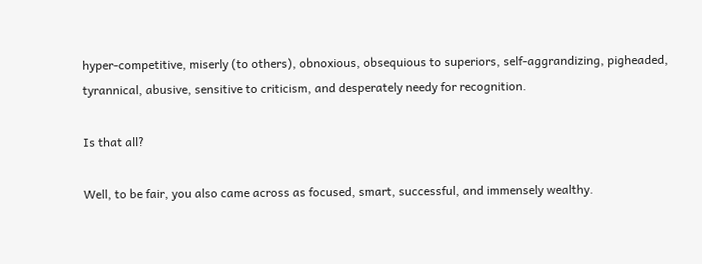hyper-competitive, miserly (to others), obnoxious, obsequious to superiors, self-aggrandizing, pigheaded, tyrannical, abusive, sensitive to criticism, and desperately needy for recognition.

Is that all?

Well, to be fair, you also came across as focused, smart, successful, and immensely wealthy.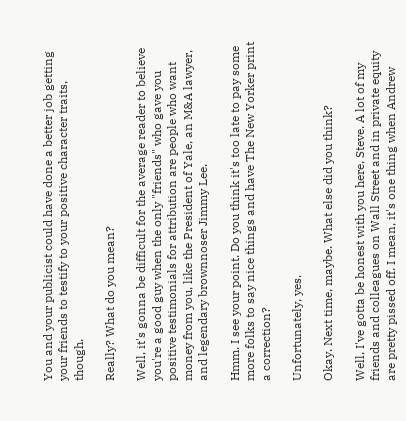You and your publicist could have done a better job getting your friends to testify to your positive character traits, though.

Really? What do you mean?

Well, it's gonna be difficult for the average reader to believe you're a good guy when the only "friends" who gave you positive testimonials for attribution are people who want money from you, like the President of Yale, an M&A lawyer, and legendary brownnoser Jimmy Lee.

Hmm. I see your point. Do you think it's too late to pay some more folks to say nice things and have The New Yorker print a correction?

Unfortunately, yes.

Okay. Next time, maybe. What else did you think?

Well, I've gotta be honest with you here, Steve. A lot of my friends and colleagues on Wall Street and in private equity are pretty pissed off. I mean, it's one thing when Andrew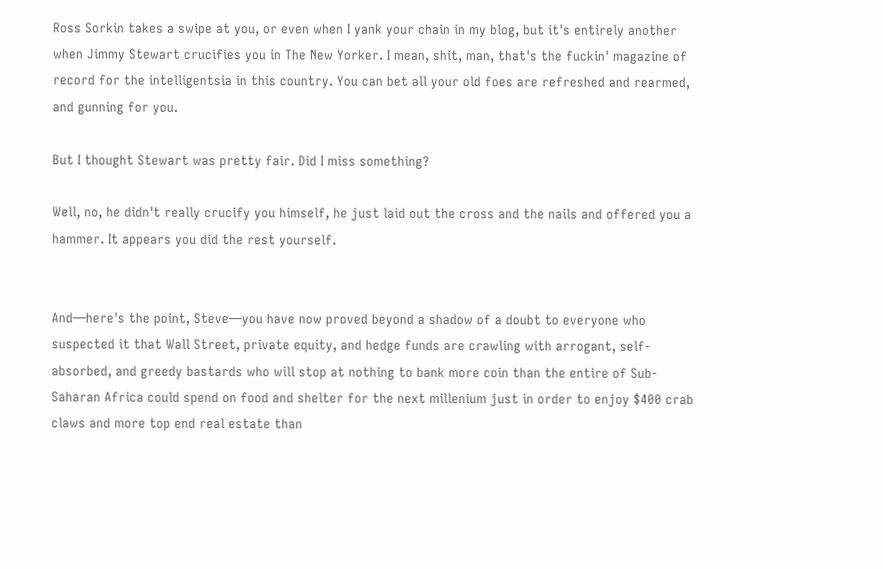Ross Sorkin takes a swipe at you, or even when I yank your chain in my blog, but it's entirely another when Jimmy Stewart crucifies you in The New Yorker. I mean, shit, man, that's the fuckin' magazine of record for the intelligentsia in this country. You can bet all your old foes are refreshed and rearmed, and gunning for you.

But I thought Stewart was pretty fair. Did I miss something?

Well, no, he didn't really crucify you himself, he just laid out the cross and the nails and offered you a hammer. It appears you did the rest yourself.


And—here's the point, Steve—you have now proved beyond a shadow of a doubt to everyone who suspected it that Wall Street, private equity, and hedge funds are crawling with arrogant, self-absorbed, and greedy bastards who will stop at nothing to bank more coin than the entire of Sub-Saharan Africa could spend on food and shelter for the next millenium just in order to enjoy $400 crab claws and more top end real estate than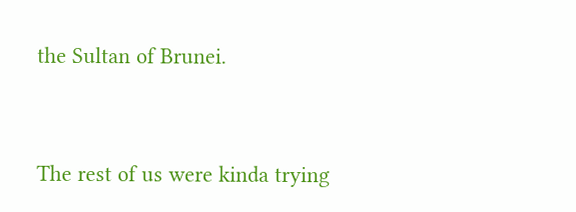the Sultan of Brunei.


The rest of us were kinda trying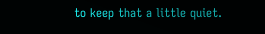to keep that a little quiet.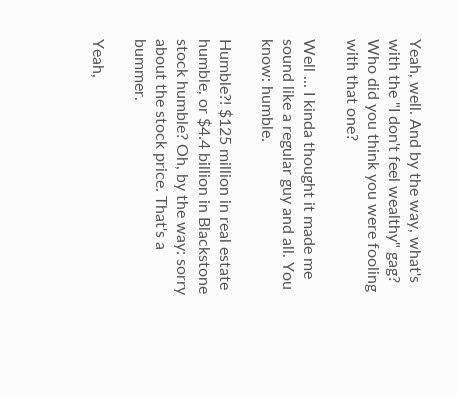Yeah, well. And by the way, what's with the "I don't feel wealthy" gag? Who did you think you were fooling with that one?

Well ... I kinda thought it made me sound like a regular guy and all. You know: humble.

Humble?! $125 million in real estate humble, or $4.4 billion in Blackstone stock humble? Oh, by the way: sorry about the stock price. That's a bummer.

Yeah,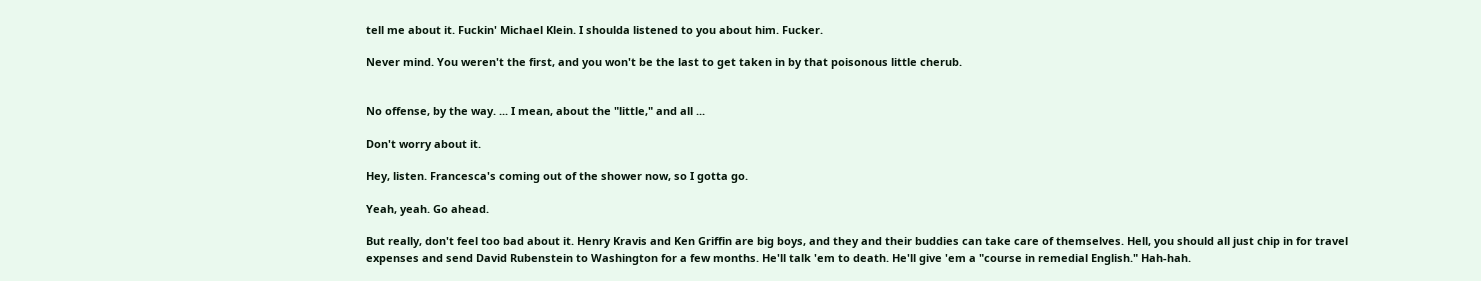tell me about it. Fuckin' Michael Klein. I shoulda listened to you about him. Fucker.

Never mind. You weren't the first, and you won't be the last to get taken in by that poisonous little cherub.


No offense, by the way. ... I mean, about the "little," and all ...

Don't worry about it.

Hey, listen. Francesca's coming out of the shower now, so I gotta go.

Yeah, yeah. Go ahead.

But really, don't feel too bad about it. Henry Kravis and Ken Griffin are big boys, and they and their buddies can take care of themselves. Hell, you should all just chip in for travel expenses and send David Rubenstein to Washington for a few months. He'll talk 'em to death. He'll give 'em a "course in remedial English." Hah-hah.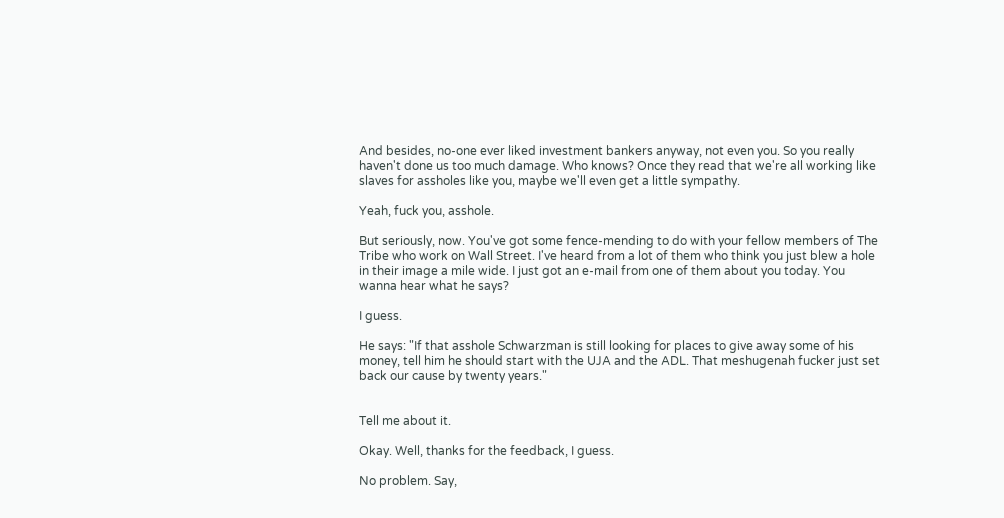And besides, no-one ever liked investment bankers anyway, not even you. So you really haven't done us too much damage. Who knows? Once they read that we're all working like slaves for assholes like you, maybe we'll even get a little sympathy.

Yeah, fuck you, asshole.

But seriously, now. You've got some fence-mending to do with your fellow members of The Tribe who work on Wall Street. I've heard from a lot of them who think you just blew a hole in their image a mile wide. I just got an e-mail from one of them about you today. You wanna hear what he says?

I guess.

He says: "If that asshole Schwarzman is still looking for places to give away some of his money, tell him he should start with the UJA and the ADL. That meshugenah fucker just set back our cause by twenty years."


Tell me about it.

Okay. Well, thanks for the feedback, I guess.

No problem. Say,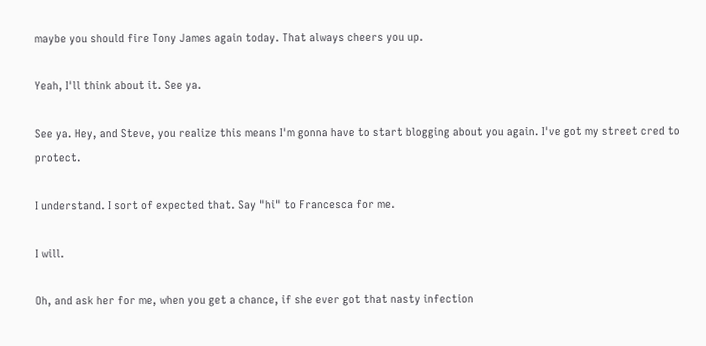maybe you should fire Tony James again today. That always cheers you up.

Yeah, I'll think about it. See ya.

See ya. Hey, and Steve, you realize this means I'm gonna have to start blogging about you again. I've got my street cred to protect.

I understand. I sort of expected that. Say "hi" to Francesca for me.

I will.

Oh, and ask her for me, when you get a chance, if she ever got that nasty infection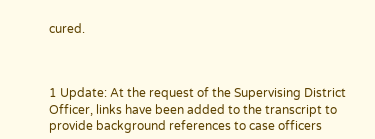cured.



1 Update: At the request of the Supervising District Officer, links have been added to the transcript to provide background references to case officers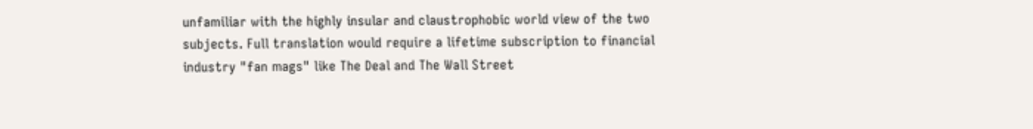unfamiliar with the highly insular and claustrophobic world view of the two subjects. Full translation would require a lifetime subscription to financial industry "fan mags" like The Deal and The Wall Street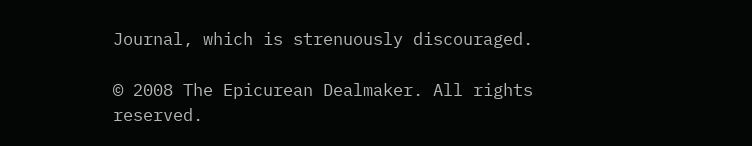Journal, which is strenuously discouraged.

© 2008 The Epicurean Dealmaker. All rights reserved.